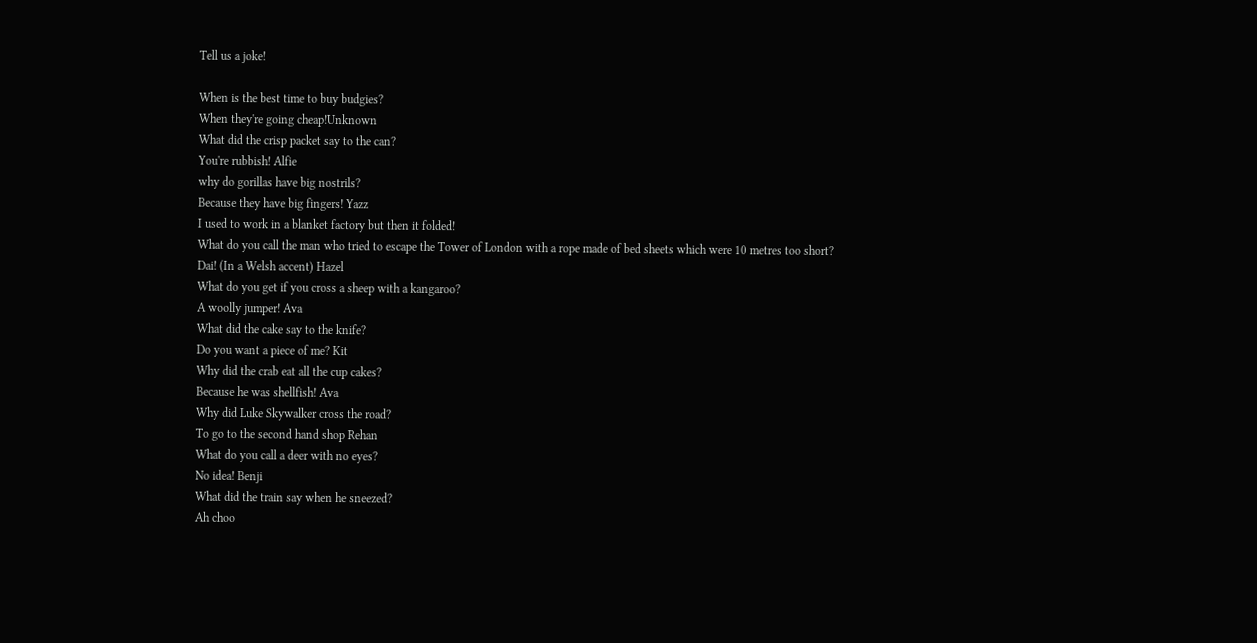Tell us a joke!

When is the best time to buy budgies?
When they're going cheap!Unknown
What did the crisp packet say to the can?
You're rubbish! Alfie
why do gorillas have big nostrils?
Because they have big fingers! Yazz
I used to work in a blanket factory but then it folded!
What do you call the man who tried to escape the Tower of London with a rope made of bed sheets which were 10 metres too short?
Dai! (In a Welsh accent) Hazel
What do you get if you cross a sheep with a kangaroo?
A woolly jumper! Ava
What did the cake say to the knife?
Do you want a piece of me? Kit
Why did the crab eat all the cup cakes?
Because he was shellfish! Ava
Why did Luke Skywalker cross the road?
To go to the second hand shop Rehan
What do you call a deer with no eyes?
No idea! Benji
What did the train say when he sneezed?
Ah choo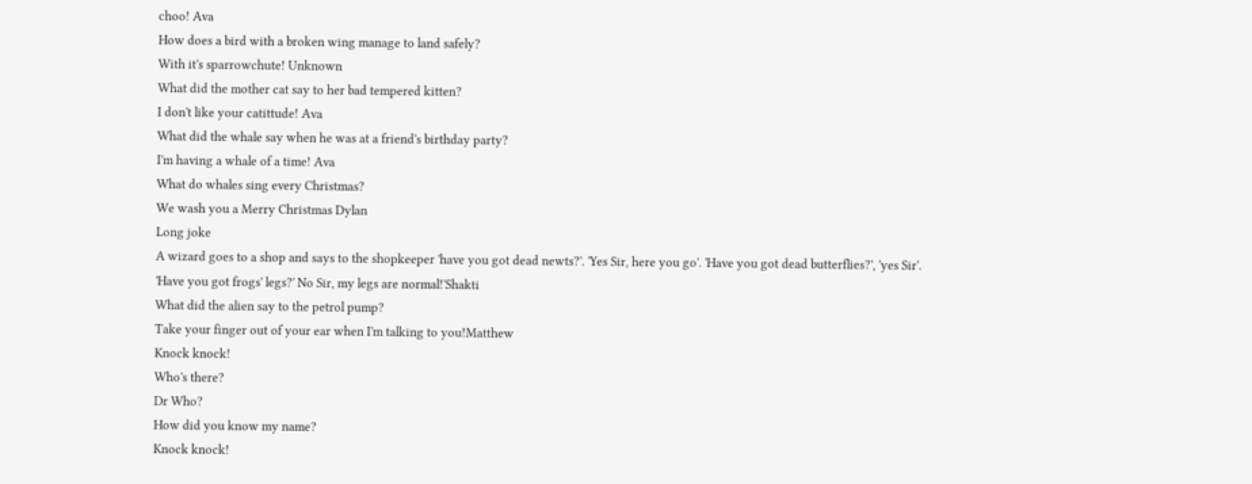choo! Ava
How does a bird with a broken wing manage to land safely?
With it's sparrowchute! Unknown
What did the mother cat say to her bad tempered kitten?
I don't like your catittude! Ava
What did the whale say when he was at a friend's birthday party?
I'm having a whale of a time! Ava
What do whales sing every Christmas?
We wash you a Merry Christmas Dylan
Long joke
A wizard goes to a shop and says to the shopkeeper 'have you got dead newts?'. 'Yes Sir, here you go'. 'Have you got dead butterflies?', 'yes Sir'. 'Have you got frogs' legs?' No Sir, my legs are normal!'Shakti
What did the alien say to the petrol pump?
Take your finger out of your ear when I'm talking to you!Matthew
Knock knock!
Who's there?
Dr Who?
How did you know my name?
Knock knock!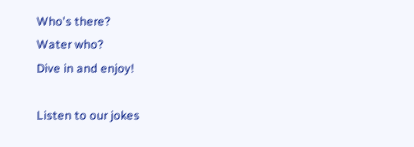Who's there?
Water who?
Dive in and enjoy!

Listen to our jokes